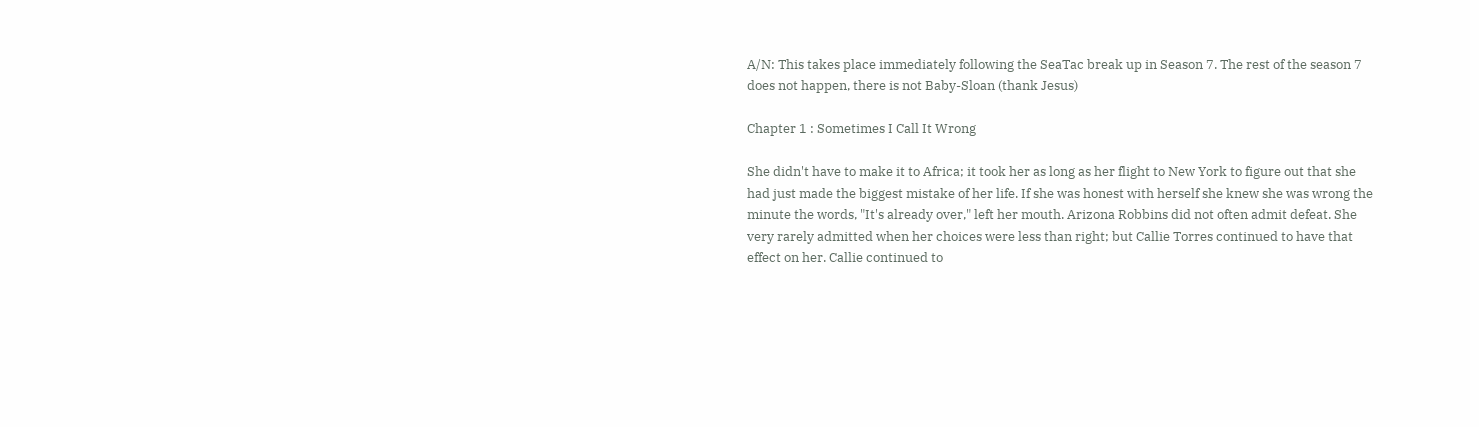A/N: This takes place immediately following the SeaTac break up in Season 7. The rest of the season 7 does not happen, there is not Baby-Sloan (thank Jesus)

Chapter 1 : Sometimes I Call It Wrong

She didn't have to make it to Africa; it took her as long as her flight to New York to figure out that she had just made the biggest mistake of her life. If she was honest with herself she knew she was wrong the minute the words, "It's already over," left her mouth. Arizona Robbins did not often admit defeat. She very rarely admitted when her choices were less than right; but Callie Torres continued to have that effect on her. Callie continued to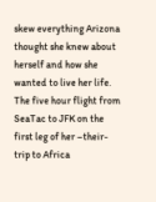skew everything Arizona thought she knew about herself and how she wanted to live her life. The five hour flight from SeaTac to JFK on the first leg of her –their- trip to Africa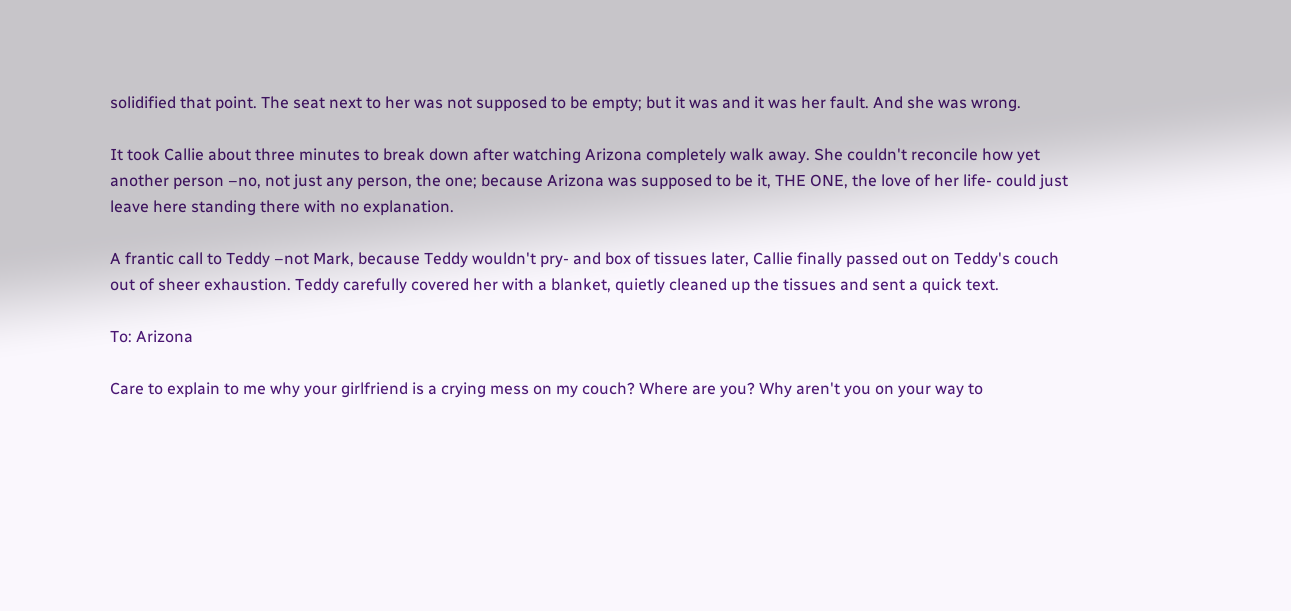solidified that point. The seat next to her was not supposed to be empty; but it was and it was her fault. And she was wrong.

It took Callie about three minutes to break down after watching Arizona completely walk away. She couldn't reconcile how yet another person –no, not just any person, the one; because Arizona was supposed to be it, THE ONE, the love of her life- could just leave here standing there with no explanation.

A frantic call to Teddy –not Mark, because Teddy wouldn't pry- and box of tissues later, Callie finally passed out on Teddy's couch out of sheer exhaustion. Teddy carefully covered her with a blanket, quietly cleaned up the tissues and sent a quick text.

To: Arizona

Care to explain to me why your girlfriend is a crying mess on my couch? Where are you? Why aren't you on your way to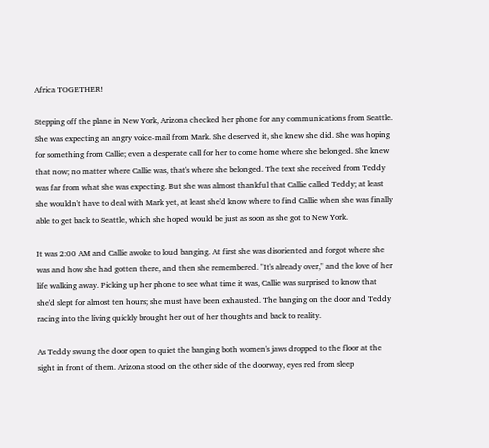Africa TOGETHER!

Stepping off the plane in New York, Arizona checked her phone for any communications from Seattle. She was expecting an angry voice-mail from Mark. She deserved it, she knew she did. She was hoping for something from Callie; even a desperate call for her to come home where she belonged. She knew that now; no matter where Callie was, that's where she belonged. The text she received from Teddy was far from what she was expecting. But she was almost thankful that Callie called Teddy; at least she wouldn't have to deal with Mark yet, at least she'd know where to find Callie when she was finally able to get back to Seattle, which she hoped would be just as soon as she got to New York.

It was 2:00 AM and Callie awoke to loud banging. At first she was disoriented and forgot where she was and how she had gotten there, and then she remembered. "It's already over," and the love of her life walking away. Picking up her phone to see what time it was, Callie was surprised to know that she'd slept for almost ten hours; she must have been exhausted. The banging on the door and Teddy racing into the living quickly brought her out of her thoughts and back to reality.

As Teddy swung the door open to quiet the banging both women's jaws dropped to the floor at the sight in front of them. Arizona stood on the other side of the doorway, eyes red from sleep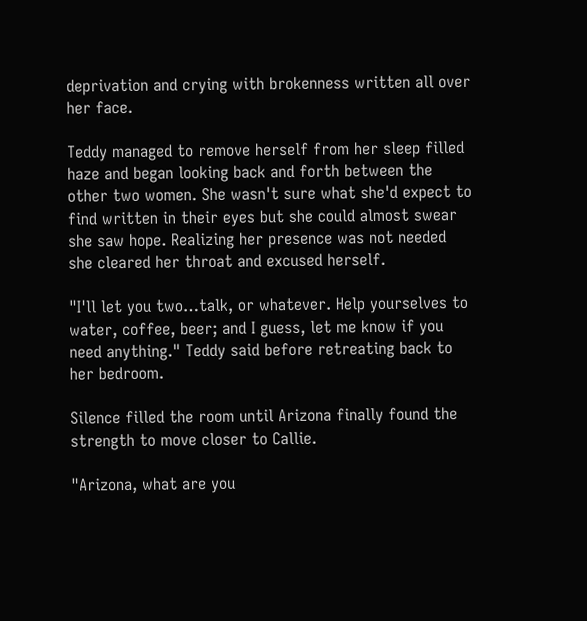deprivation and crying with brokenness written all over her face.

Teddy managed to remove herself from her sleep filled haze and began looking back and forth between the other two women. She wasn't sure what she'd expect to find written in their eyes but she could almost swear she saw hope. Realizing her presence was not needed she cleared her throat and excused herself.

"I'll let you two…talk, or whatever. Help yourselves to water, coffee, beer; and I guess, let me know if you need anything." Teddy said before retreating back to her bedroom.

Silence filled the room until Arizona finally found the strength to move closer to Callie.

"Arizona, what are you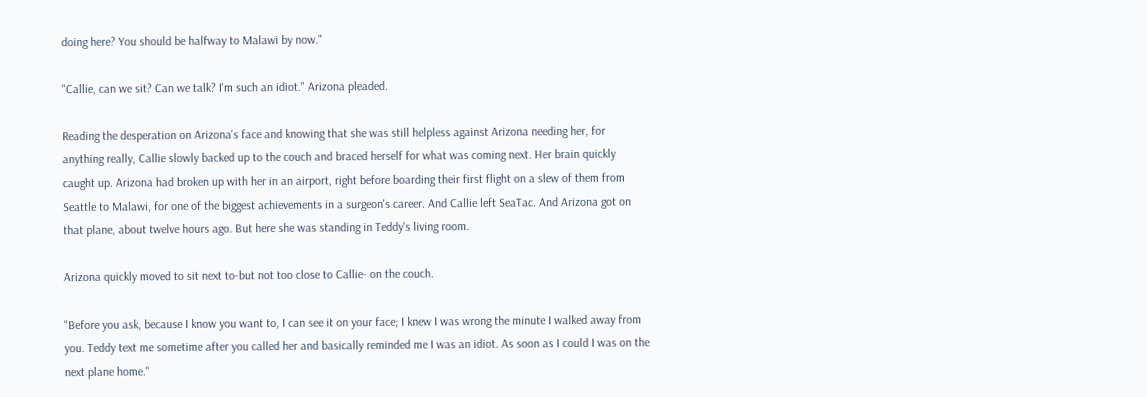doing here? You should be halfway to Malawi by now."

"Callie, can we sit? Can we talk? I'm such an idiot." Arizona pleaded.

Reading the desperation on Arizona's face and knowing that she was still helpless against Arizona needing her, for anything really, Callie slowly backed up to the couch and braced herself for what was coming next. Her brain quickly caught up. Arizona had broken up with her in an airport, right before boarding their first flight on a slew of them from Seattle to Malawi, for one of the biggest achievements in a surgeon's career. And Callie left SeaTac. And Arizona got on that plane, about twelve hours ago. But here she was standing in Teddy's living room.

Arizona quickly moved to sit next to-but not too close to Callie- on the couch.

"Before you ask, because I know you want to, I can see it on your face; I knew I was wrong the minute I walked away from you. Teddy text me sometime after you called her and basically reminded me I was an idiot. As soon as I could I was on the next plane home."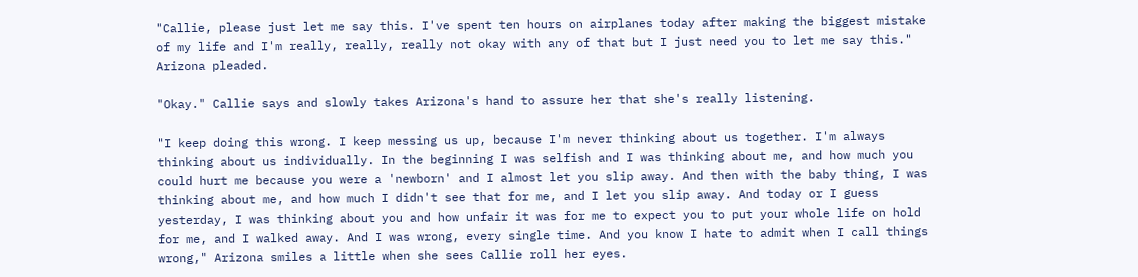"Callie, please just let me say this. I've spent ten hours on airplanes today after making the biggest mistake of my life and I'm really, really, really not okay with any of that but I just need you to let me say this." Arizona pleaded.

"Okay." Callie says and slowly takes Arizona's hand to assure her that she's really listening.

"I keep doing this wrong. I keep messing us up, because I'm never thinking about us together. I'm always thinking about us individually. In the beginning I was selfish and I was thinking about me, and how much you could hurt me because you were a 'newborn' and I almost let you slip away. And then with the baby thing, I was thinking about me, and how much I didn't see that for me, and I let you slip away. And today or I guess yesterday, I was thinking about you and how unfair it was for me to expect you to put your whole life on hold for me, and I walked away. And I was wrong, every single time. And you know I hate to admit when I call things wrong," Arizona smiles a little when she sees Callie roll her eyes.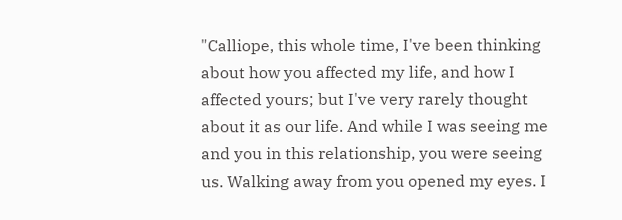"Calliope, this whole time, I've been thinking about how you affected my life, and how I affected yours; but I've very rarely thought about it as our life. And while I was seeing me and you in this relationship, you were seeing us. Walking away from you opened my eyes. I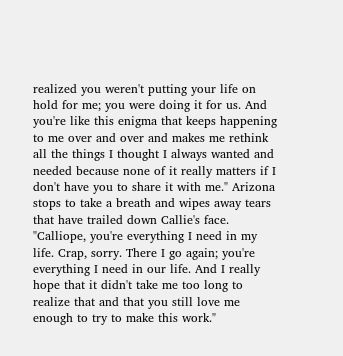realized you weren't putting your life on hold for me; you were doing it for us. And you're like this enigma that keeps happening to me over and over and makes me rethink all the things I thought I always wanted and needed because none of it really matters if I don't have you to share it with me." Arizona stops to take a breath and wipes away tears that have trailed down Callie's face. "Calliope, you're everything I need in my life. Crap, sorry. There I go again; you're everything I need in our life. And I really hope that it didn't take me too long to realize that and that you still love me enough to try to make this work."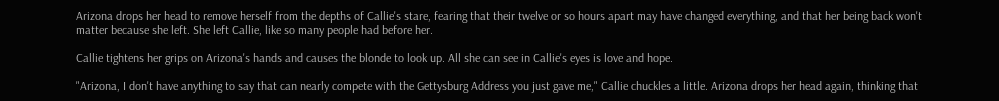Arizona drops her head to remove herself from the depths of Callie's stare, fearing that their twelve or so hours apart may have changed everything, and that her being back won't matter because she left. She left Callie, like so many people had before her.

Callie tightens her grips on Arizona's hands and causes the blonde to look up. All she can see in Callie's eyes is love and hope.

"Arizona, I don't have anything to say that can nearly compete with the Gettysburg Address you just gave me," Callie chuckles a little. Arizona drops her head again, thinking that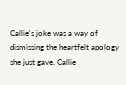Callie's joke was a way of dismissing the heartfelt apology she just gave. Callie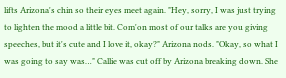lifts Arizona's chin so their eyes meet again. "Hey, sorry, I was just trying to lighten the mood a little bit. Com'on most of our talks are you giving speeches, but it's cute and I love it, okay?" Arizona nods. "Okay, so what I was going to say was…" Callie was cut off by Arizona breaking down. She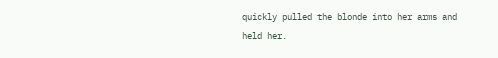quickly pulled the blonde into her arms and held her.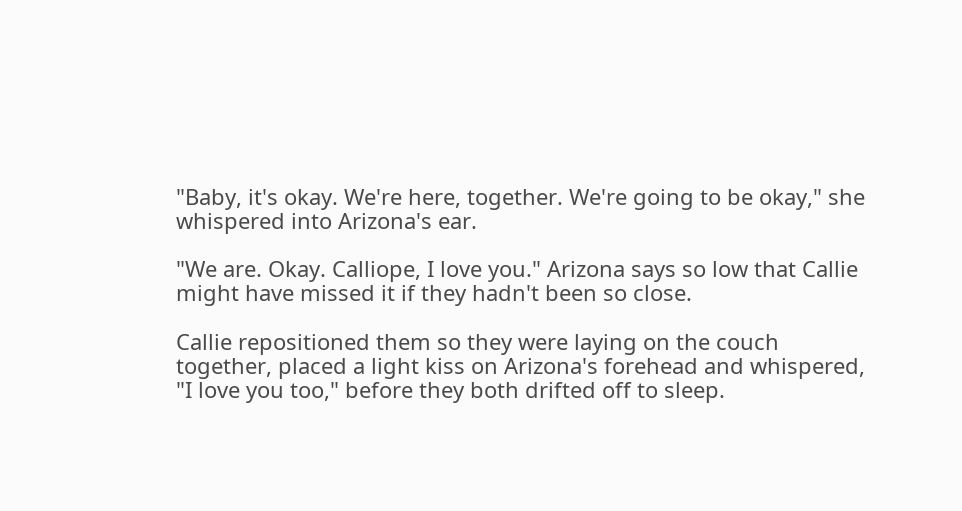"Baby, it's okay. We're here, together. We're going to be okay," she whispered into Arizona's ear.

"We are. Okay. Calliope, I love you." Arizona says so low that Callie might have missed it if they hadn't been so close.

Callie repositioned them so they were laying on the couch together, placed a light kiss on Arizona's forehead and whispered, "I love you too," before they both drifted off to sleep.